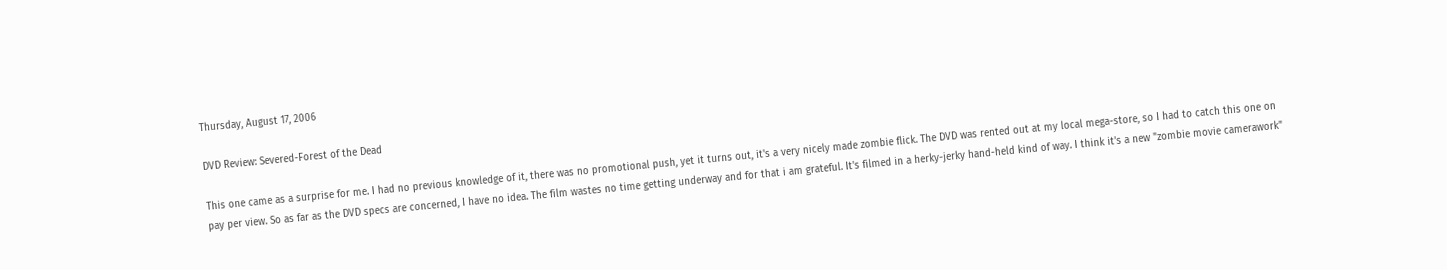Thursday, August 17, 2006

DVD Review: Severed-Forest of the Dead

This one came as a surprise for me. I had no previous knowledge of it, there was no promotional push, yet it turns out, it's a very nicely made zombie flick. The DVD was rented out at my local mega-store, so I had to catch this one on pay per view. So as far as the DVD specs are concerned, I have no idea. The film wastes no time getting underway and for that i am grateful. It's filmed in a herky-jerky hand-held kind of way. I think it's a new "zombie movie camerawork"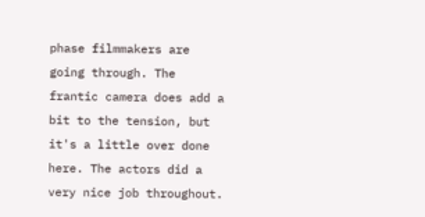phase filmmakers are going through. The frantic camera does add a bit to the tension, but it's a little over done here. The actors did a very nice job throughout.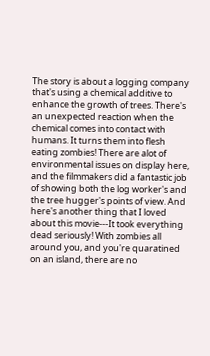The story is about a logging company that's using a chemical additive to enhance the growth of trees. There's an unexpected reaction when the chemical comes into contact with humans. It turns them into flesh eating zombies! There are alot of environmental issues on display here, and the filmmakers did a fantastic job of showing both the log worker's and the tree hugger's points of view. And here's another thing that I loved about this movie---It took everything dead seriously! With zombies all around you, and you're quaratined on an island, there are no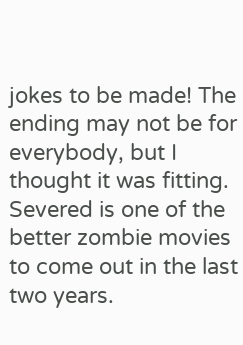jokes to be made! The ending may not be for everybody, but I thought it was fitting. Severed is one of the better zombie movies to come out in the last two years.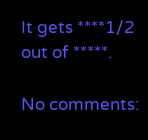It gets ****1/2 out of *****.

No comments: